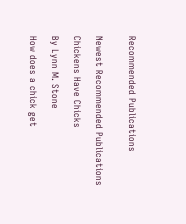Recommended Publications


Newest Recommended Publications

Chickens Have Chicks

By Lynn M. Stone

How does a chick get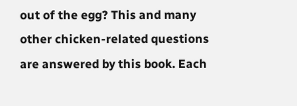out of the egg? This and many other chicken-related questions are answered by this book. Each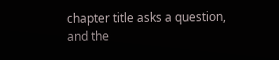chapter title asks a question, and the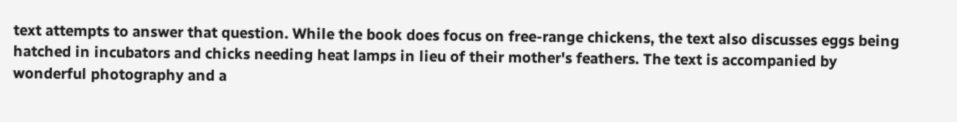text attempts to answer that question. While the book does focus on free-range chickens, the text also discusses eggs being hatched in incubators and chicks needing heat lamps in lieu of their mother's feathers. The text is accompanied by wonderful photography and a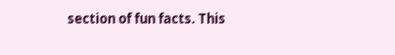section of fun facts. This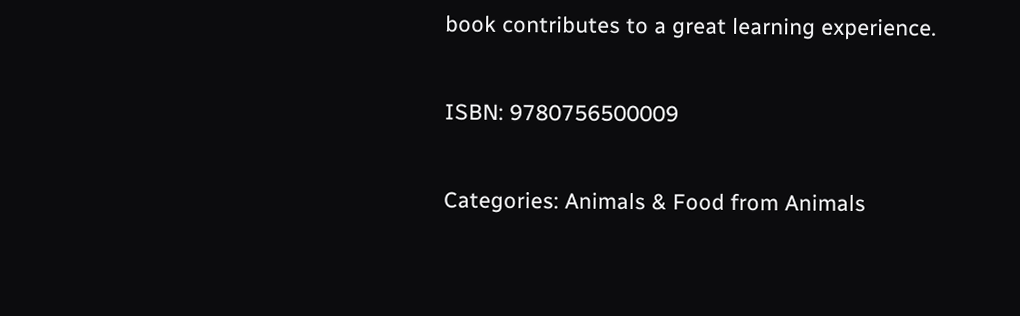book contributes to a great learning experience.

ISBN: 9780756500009

Categories: Animals & Food from Animals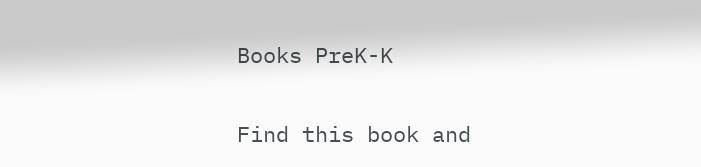Books PreK-K


Find this book and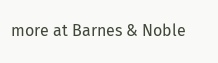more at Barnes & Noble